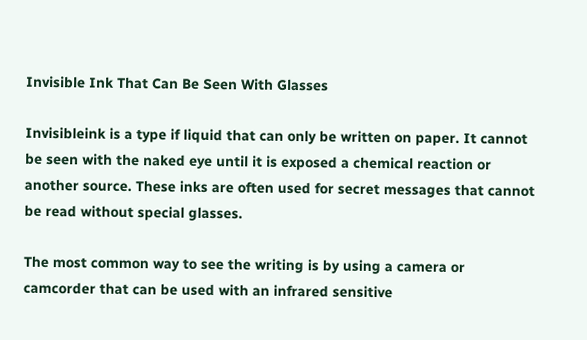Invisible Ink That Can Be Seen With Glasses

Invisibleink is a type if liquid that can only be written on paper. It cannot be seen with the naked eye until it is exposed a chemical reaction or another source. These inks are often used for secret messages that cannot be read without special glasses.

The most common way to see the writing is by using a camera or camcorder that can be used with an infrared sensitive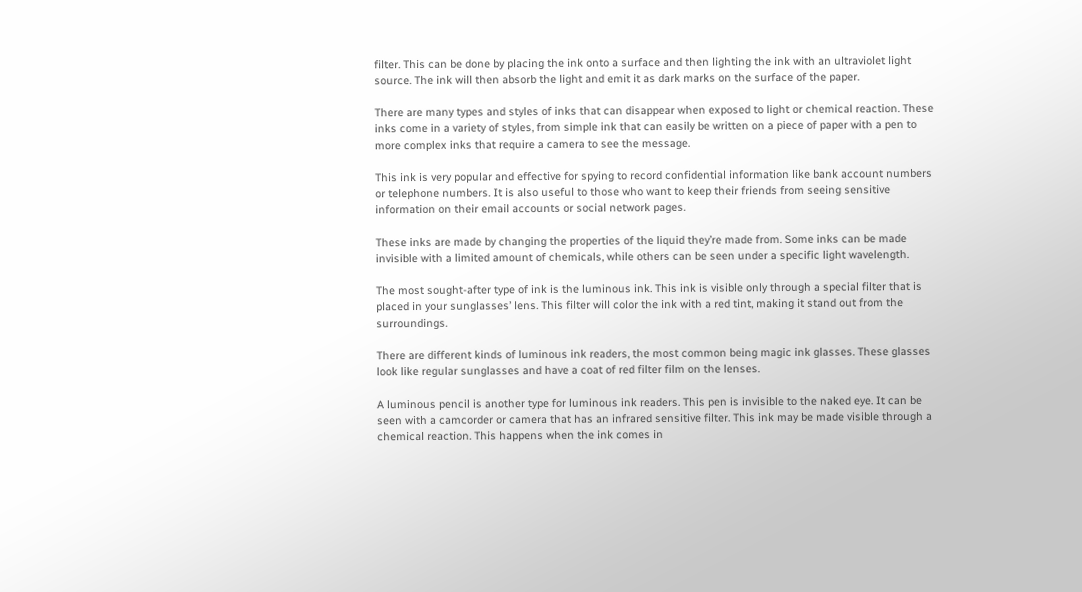filter. This can be done by placing the ink onto a surface and then lighting the ink with an ultraviolet light source. The ink will then absorb the light and emit it as dark marks on the surface of the paper.

There are many types and styles of inks that can disappear when exposed to light or chemical reaction. These inks come in a variety of styles, from simple ink that can easily be written on a piece of paper with a pen to more complex inks that require a camera to see the message.

This ink is very popular and effective for spying to record confidential information like bank account numbers or telephone numbers. It is also useful to those who want to keep their friends from seeing sensitive information on their email accounts or social network pages.

These inks are made by changing the properties of the liquid they’re made from. Some inks can be made invisible with a limited amount of chemicals, while others can be seen under a specific light wavelength.

The most sought-after type of ink is the luminous ink. This ink is visible only through a special filter that is placed in your sunglasses’ lens. This filter will color the ink with a red tint, making it stand out from the surroundings.

There are different kinds of luminous ink readers, the most common being magic ink glasses. These glasses look like regular sunglasses and have a coat of red filter film on the lenses.

A luminous pencil is another type for luminous ink readers. This pen is invisible to the naked eye. It can be seen with a camcorder or camera that has an infrared sensitive filter. This ink may be made visible through a chemical reaction. This happens when the ink comes in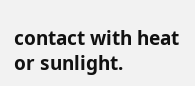contact with heat or sunlight.